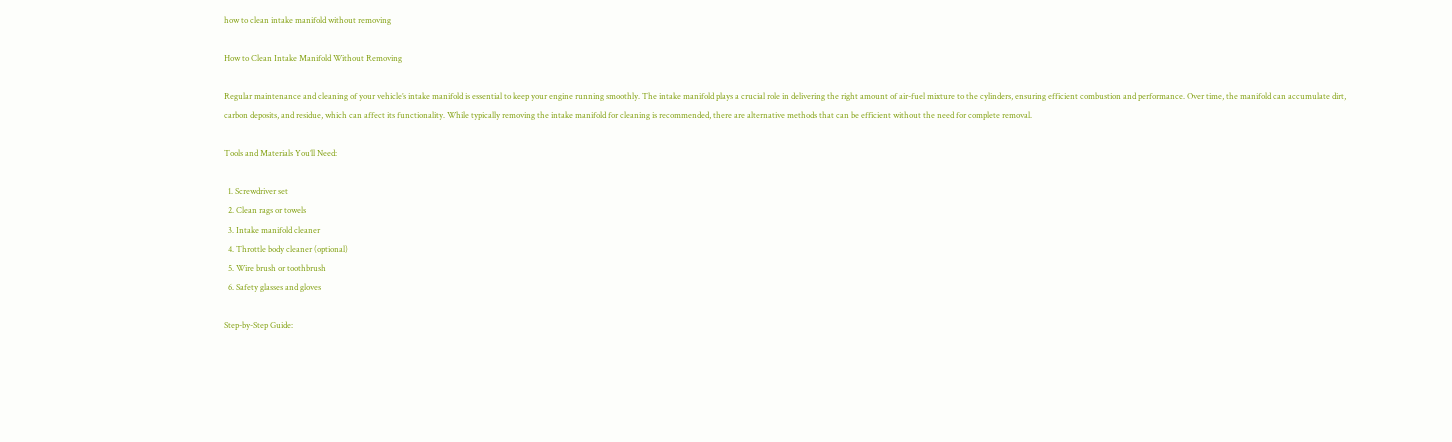how to clean intake manifold without removing

How to Clean Intake Manifold Without Removing

Regular maintenance and cleaning of your vehicle’s intake manifold is essential to keep your engine running smoothly. The intake manifold plays a crucial role in delivering the right amount of air-fuel mixture to the cylinders, ensuring efficient combustion and performance. Over time, the manifold can accumulate dirt, carbon deposits, and residue, which can affect its functionality. While typically removing the intake manifold for cleaning is recommended, there are alternative methods that can be efficient without the need for complete removal.

Tools and Materials You’ll Need:

  1. Screwdriver set
  2. Clean rags or towels
  3. Intake manifold cleaner
  4. Throttle body cleaner (optional)
  5. Wire brush or toothbrush
  6. Safety glasses and gloves

Step-by-Step Guide: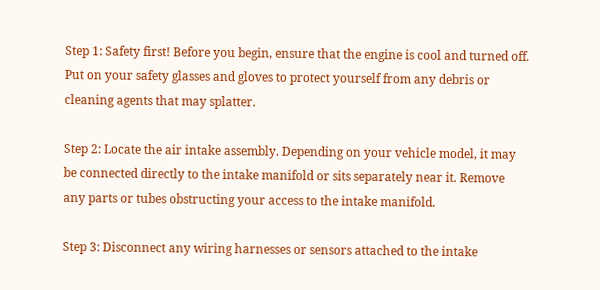Step 1: Safety first! Before you begin, ensure that the engine is cool and turned off. Put on your safety glasses and gloves to protect yourself from any debris or cleaning agents that may splatter.

Step 2: Locate the air intake assembly. Depending on your vehicle model, it may be connected directly to the intake manifold or sits separately near it. Remove any parts or tubes obstructing your access to the intake manifold.

Step 3: Disconnect any wiring harnesses or sensors attached to the intake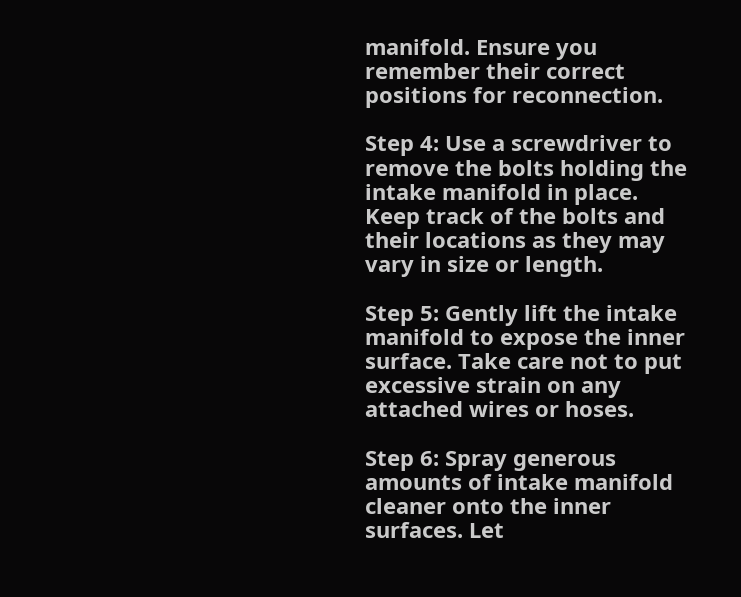manifold. Ensure you remember their correct positions for reconnection.

Step 4: Use a screwdriver to remove the bolts holding the intake manifold in place. Keep track of the bolts and their locations as they may vary in size or length.

Step 5: Gently lift the intake manifold to expose the inner surface. Take care not to put excessive strain on any attached wires or hoses.

Step 6: Spray generous amounts of intake manifold cleaner onto the inner surfaces. Let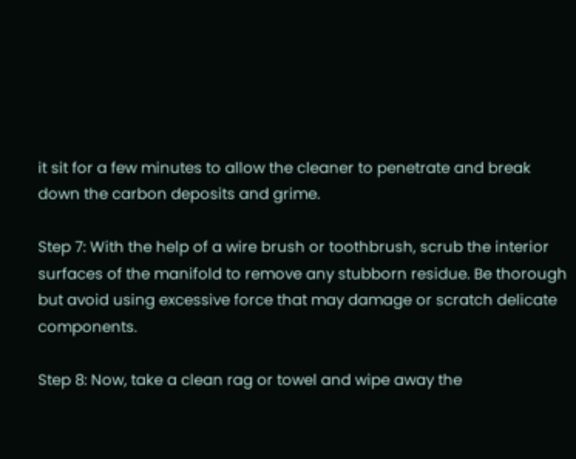it sit for a few minutes to allow the cleaner to penetrate and break down the carbon deposits and grime.

Step 7: With the help of a wire brush or toothbrush, scrub the interior surfaces of the manifold to remove any stubborn residue. Be thorough but avoid using excessive force that may damage or scratch delicate components.

Step 8: Now, take a clean rag or towel and wipe away the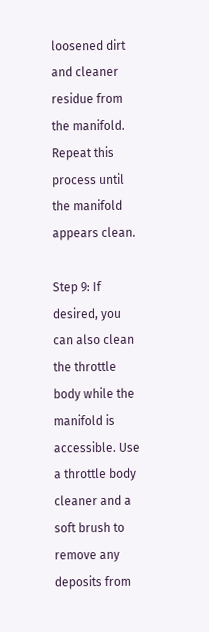loosened dirt and cleaner residue from the manifold. Repeat this process until the manifold appears clean.

Step 9: If desired, you can also clean the throttle body while the manifold is accessible. Use a throttle body cleaner and a soft brush to remove any deposits from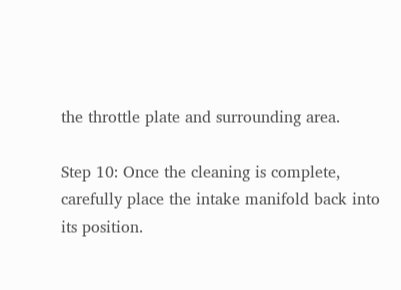the throttle plate and surrounding area.

Step 10: Once the cleaning is complete, carefully place the intake manifold back into its position.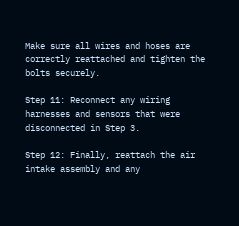Make sure all wires and hoses are correctly reattached and tighten the bolts securely.

Step 11: Reconnect any wiring harnesses and sensors that were disconnected in Step 3.

Step 12: Finally, reattach the air intake assembly and any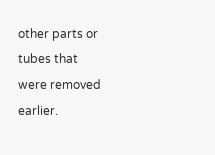other parts or tubes that were removed earlier.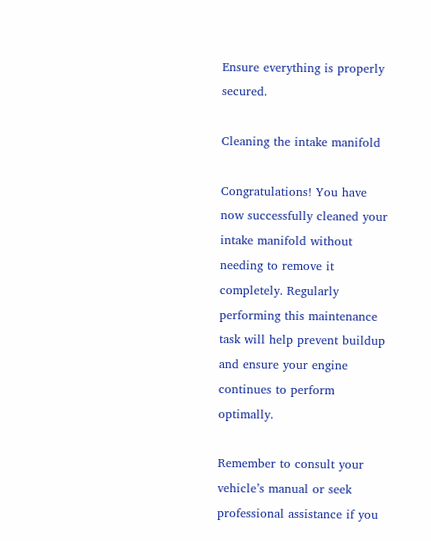Ensure everything is properly secured.

Cleaning the intake manifold

Congratulations! You have now successfully cleaned your intake manifold without needing to remove it completely. Regularly performing this maintenance task will help prevent buildup and ensure your engine continues to perform optimally.

Remember to consult your vehicle’s manual or seek professional assistance if you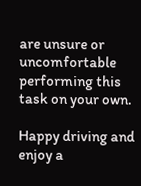are unsure or uncomfortable performing this task on your own.

Happy driving and enjoy a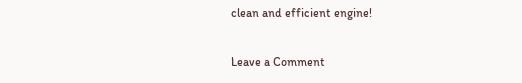clean and efficient engine!

Leave a Comment